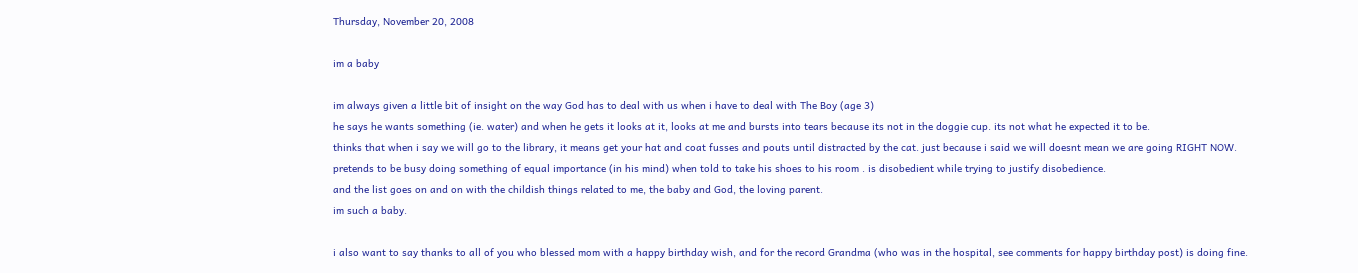Thursday, November 20, 2008

im a baby

im always given a little bit of insight on the way God has to deal with us when i have to deal with The Boy (age 3)
he says he wants something (ie. water) and when he gets it looks at it, looks at me and bursts into tears because its not in the doggie cup. its not what he expected it to be.
thinks that when i say we will go to the library, it means get your hat and coat fusses and pouts until distracted by the cat. just because i said we will doesnt mean we are going RIGHT NOW.
pretends to be busy doing something of equal importance (in his mind) when told to take his shoes to his room . is disobedient while trying to justify disobedience.
and the list goes on and on with the childish things related to me, the baby and God, the loving parent.
im such a baby.

i also want to say thanks to all of you who blessed mom with a happy birthday wish, and for the record Grandma (who was in the hospital, see comments for happy birthday post) is doing fine.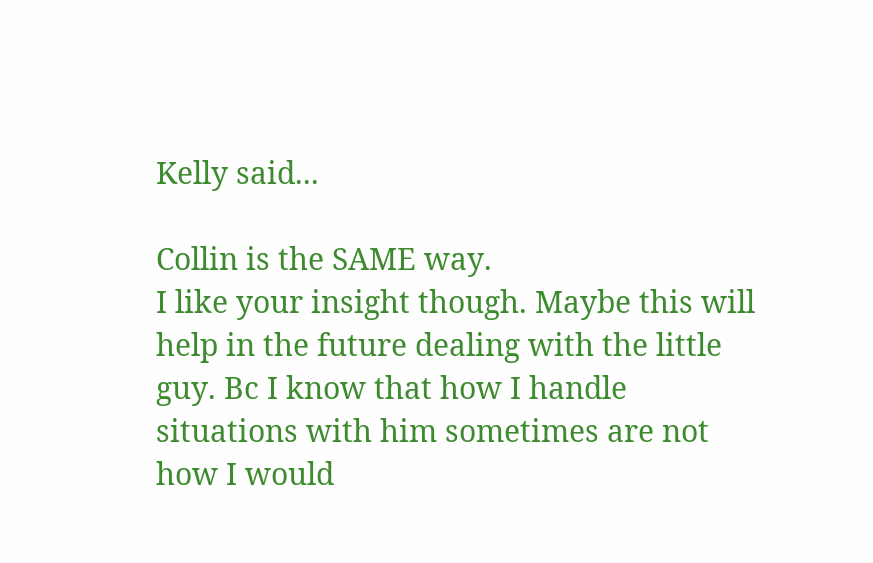Kelly said...

Collin is the SAME way.
I like your insight though. Maybe this will help in the future dealing with the little guy. Bc I know that how I handle situations with him sometimes are not how I would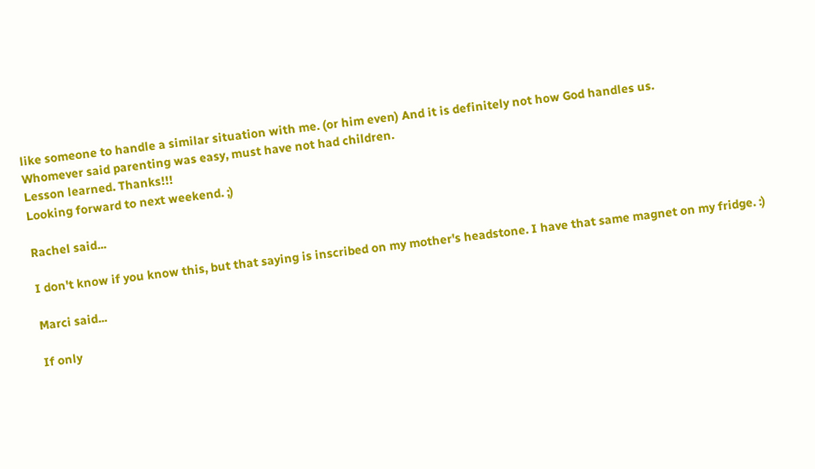like someone to handle a similar situation with me. (or him even) And it is definitely not how God handles us.
Whomever said parenting was easy, must have not had children.
Lesson learned. Thanks!!!
Looking forward to next weekend. ;)

Rachel said...

I don't know if you know this, but that saying is inscribed on my mother's headstone. I have that same magnet on my fridge. :)

Marci said...

If only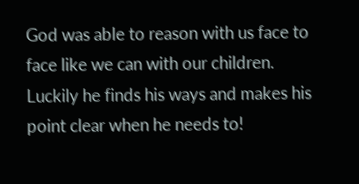God was able to reason with us face to face like we can with our children. Luckily he finds his ways and makes his point clear when he needs to!